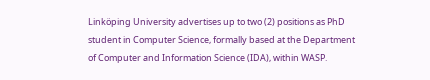Linköping University advertises up to two (2) positions as PhD student in Computer Science, formally based at the Department of Computer and Information Science (IDA), within WASP.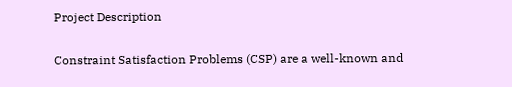Project Description

Constraint Satisfaction Problems (CSP) are a well-known and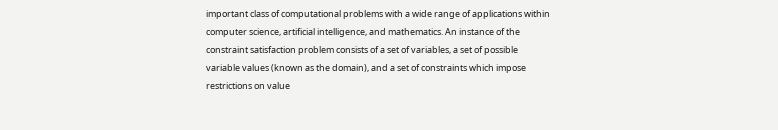important class of computational problems with a wide range of applications within computer science, artificial intelligence, and mathematics. An instance of the constraint satisfaction problem consists of a set of variables, a set of possible variable values (known as the domain), and a set of constraints which impose restrictions on value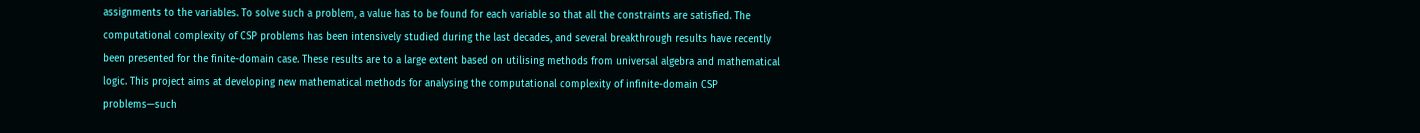assignments to the variables. To solve such a problem, a value has to be found for each variable so that all the constraints are satisfied. The computational complexity of CSP problems has been intensively studied during the last decades, and several breakthrough results have recently been presented for the finite-domain case. These results are to a large extent based on utilising methods from universal algebra and mathematical logic. This project aims at developing new mathematical methods for analysing the computational complexity of infinite-domain CSP problems—such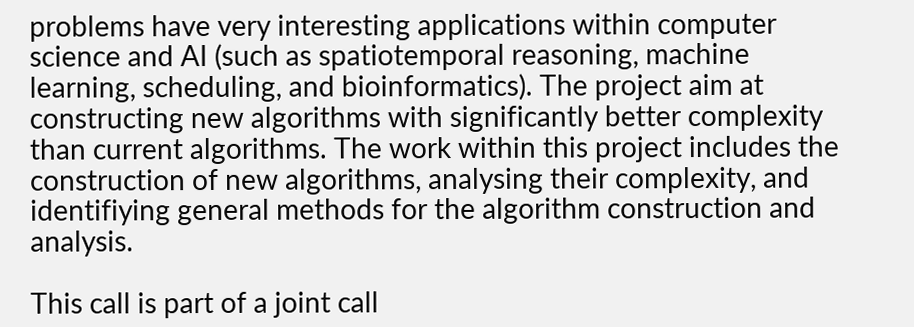problems have very interesting applications within computer science and AI (such as spatiotemporal reasoning, machine learning, scheduling, and bioinformatics). The project aim at constructing new algorithms with significantly better complexity than current algorithms. The work within this project includes the construction of new algorithms, analysing their complexity, and identifiying general methods for the algorithm construction and analysis.

This call is part of a joint call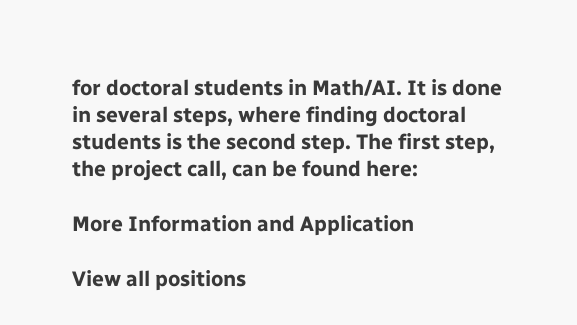for doctoral students in Math/AI. It is done in several steps, where finding doctoral students is the second step. The first step, the project call, can be found here:

More Information and Application

View all positions